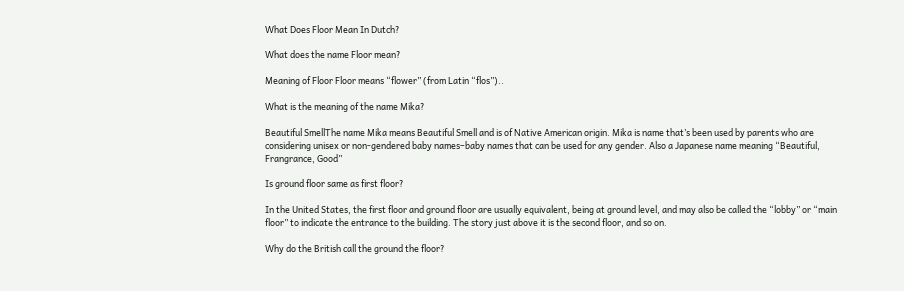What Does Floor Mean In Dutch?

What does the name Floor mean?

Meaning of Floor Floor means “flower” (from Latin “flos”)..

What is the meaning of the name Mika?

Beautiful SmellThe name Mika means Beautiful Smell and is of Native American origin. Mika is name that’s been used by parents who are considering unisex or non-gendered baby names–baby names that can be used for any gender. Also a Japanese name meaning “Beautiful, Frangrance, Good”

Is ground floor same as first floor?

In the United States, the first floor and ground floor are usually equivalent, being at ground level, and may also be called the “lobby” or “main floor” to indicate the entrance to the building. The story just above it is the second floor, and so on.

Why do the British call the ground the floor?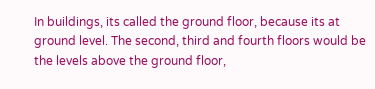In buildings, its called the ground floor, because its at ground level. The second, third and fourth floors would be the levels above the ground floor,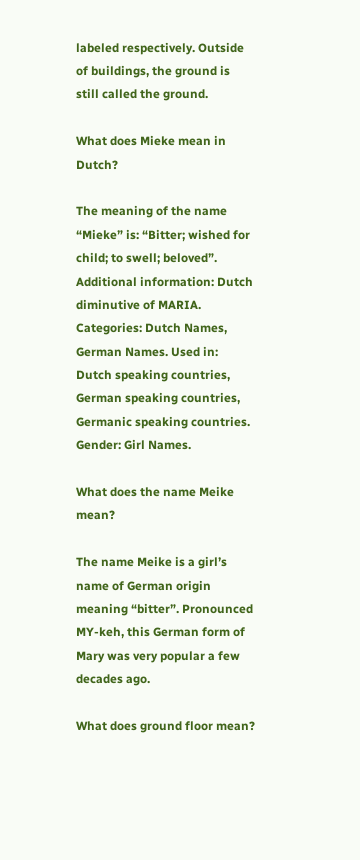labeled respectively. Outside of buildings, the ground is still called the ground.

What does Mieke mean in Dutch?

The meaning of the name “Mieke” is: “Bitter; wished for child; to swell; beloved”. Additional information: Dutch diminutive of MARIA. Categories: Dutch Names, German Names. Used in: Dutch speaking countries, German speaking countries, Germanic speaking countries. Gender: Girl Names.

What does the name Meike mean?

The name Meike is a girl’s name of German origin meaning “bitter”. Pronounced MY-keh, this German form of Mary was very popular a few decades ago.

What does ground floor mean?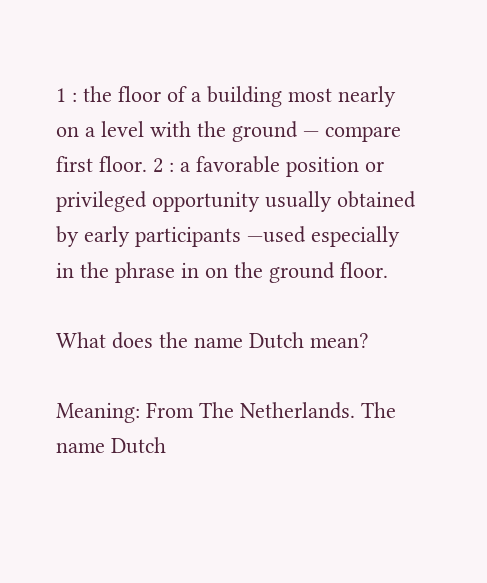1 : the floor of a building most nearly on a level with the ground — compare first floor. 2 : a favorable position or privileged opportunity usually obtained by early participants —used especially in the phrase in on the ground floor.

What does the name Dutch mean?

Meaning: From The Netherlands. The name Dutch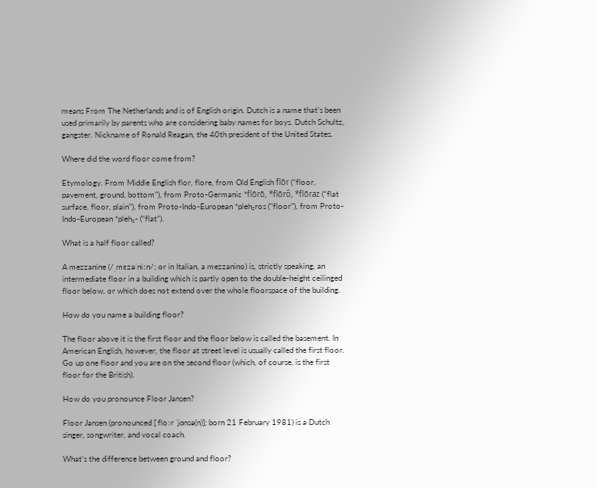means From The Netherlands and is of English origin. Dutch is a name that’s been used primarily by parents who are considering baby names for boys. Dutch Schultz, gangster. Nickname of Ronald Reagan, the 40th president of the United States.

Where did the word floor come from?

Etymology. From Middle English flor, flore, from Old English flōr (“floor, pavement, ground, bottom”), from Proto-Germanic *flōrō, *flōrô, *flōraz (“flat surface, floor, plain”), from Proto-Indo-European *pleh₂ros (“floor”), from Proto-Indo-European *pleh₂- (“flat”).

What is a half floor called?

A mezzanine (/ˌmɛzəˈniːn/; or in Italian, a mezzanino) is, strictly speaking, an intermediate floor in a building which is partly open to the double-height ceilinged floor below, or which does not extend over the whole floorspace of the building.

How do you name a building floor?

The floor above it is the first floor and the floor below is called the basement. In American English, however, the floor at street level is usually called the first floor. Go up one floor and you are on the second floor (which, of course, is the first floor for the British).

How do you pronounce Floor Jansen?

Floor Jansen (pronounced [ˈfloːr ˈjɑnsə(n)]; born 21 February 1981) is a Dutch singer, songwriter, and vocal coach.

What’s the difference between ground and floor?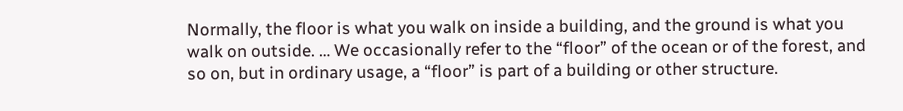Normally, the floor is what you walk on inside a building, and the ground is what you walk on outside. … We occasionally refer to the “floor” of the ocean or of the forest, and so on, but in ordinary usage, a “floor” is part of a building or other structure.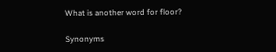What is another word for floor?

Synonyms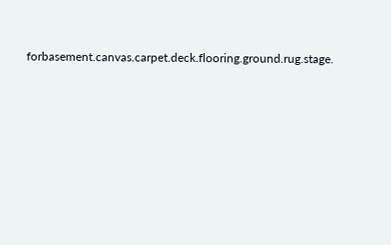forbasement.canvas.carpet.deck.flooring.ground.rug.stage.